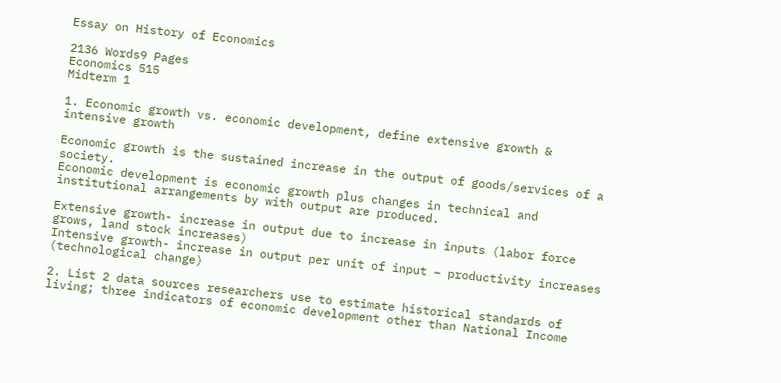Essay on History of Economics

2136 Words9 Pages
Economics 515
Midterm 1

1. Economic growth vs. economic development, define extensive growth & intensive growth

Economic growth is the sustained increase in the output of goods/services of a society.
Economic development is economic growth plus changes in technical and institutional arrangements by with output are produced.

Extensive growth- increase in output due to increase in inputs (labor force grows, land stock increases)
Intensive growth- increase in output per unit of input – productivity increases (technological change)

2. List 2 data sources researchers use to estimate historical standards of living; three indicators of economic development other than National Income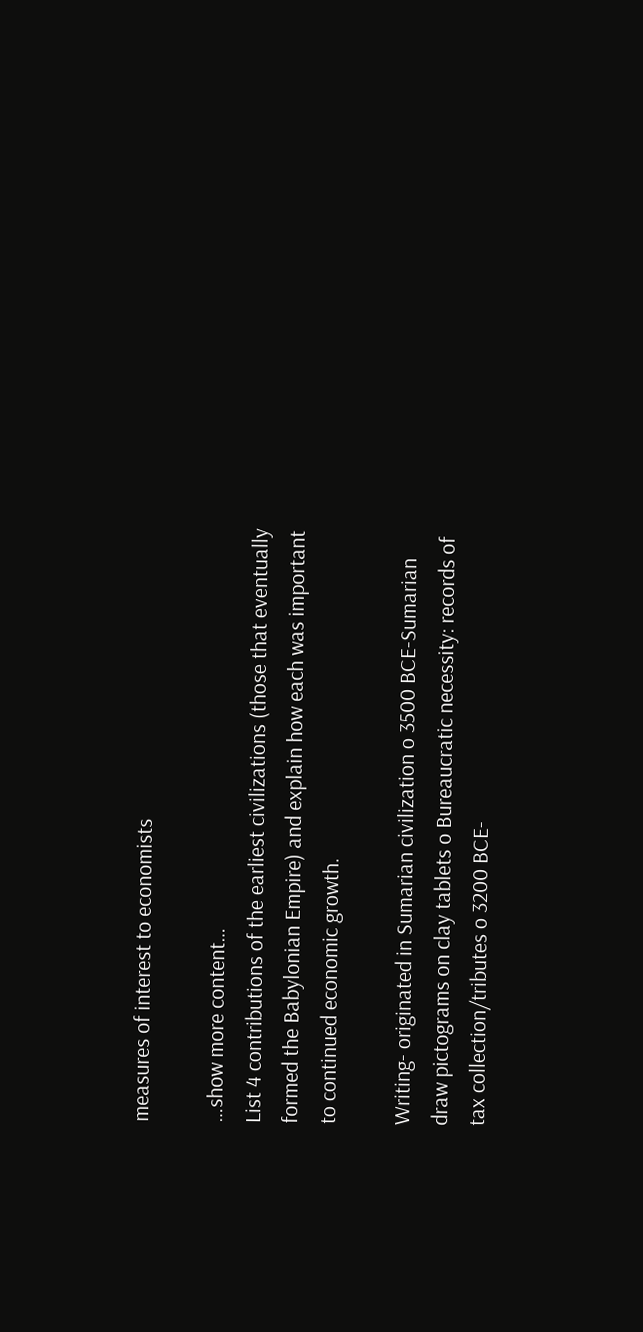measures of interest to economists

…show more content…
List 4 contributions of the earliest civilizations (those that eventually formed the Babylonian Empire) and explain how each was important to continued economic growth.

Writing- originated in Sumarian civilization o 3500 BCE-Sumarian draw pictograms on clay tablets o Bureaucratic necessity: records of tax collection/tributes o 3200 BCE-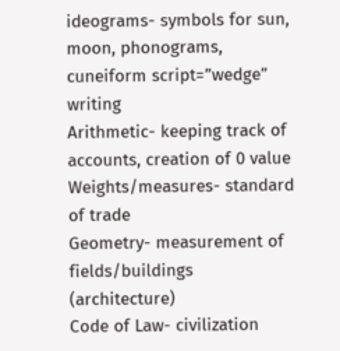ideograms- symbols for sun, moon, phonograms, cuneiform script=”wedge” writing
Arithmetic- keeping track of accounts, creation of 0 value
Weights/measures- standard of trade
Geometry- measurement of fields/buildings (architecture)
Code of Law- civilization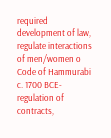required development of law, regulate interactions of men/women o Code of Hammurabi c. 1700 BCE- regulation of contracts,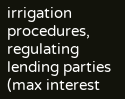irrigation procedures, regulating lending parties (max interest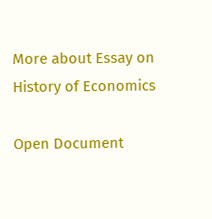More about Essay on History of Economics

Open Document